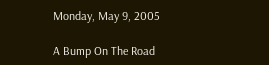Monday, May 9, 2005

A Bump On The Road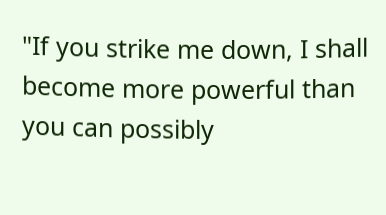"If you strike me down, I shall become more powerful than you can possibly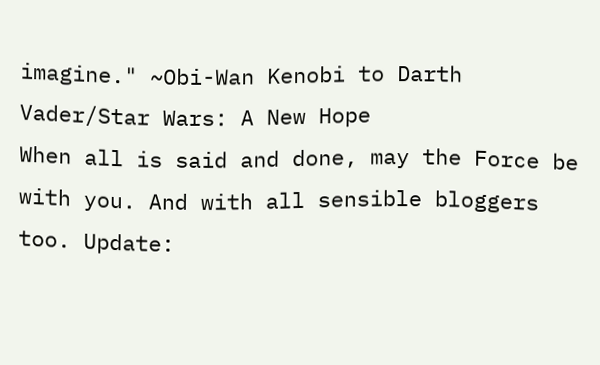imagine." ~Obi-Wan Kenobi to Darth Vader/Star Wars: A New Hope
When all is said and done, may the Force be with you. And with all sensible bloggers too. Update: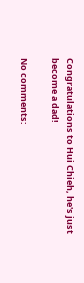Congratulations to Hui Chieh, he's just become a dad!

No comments: